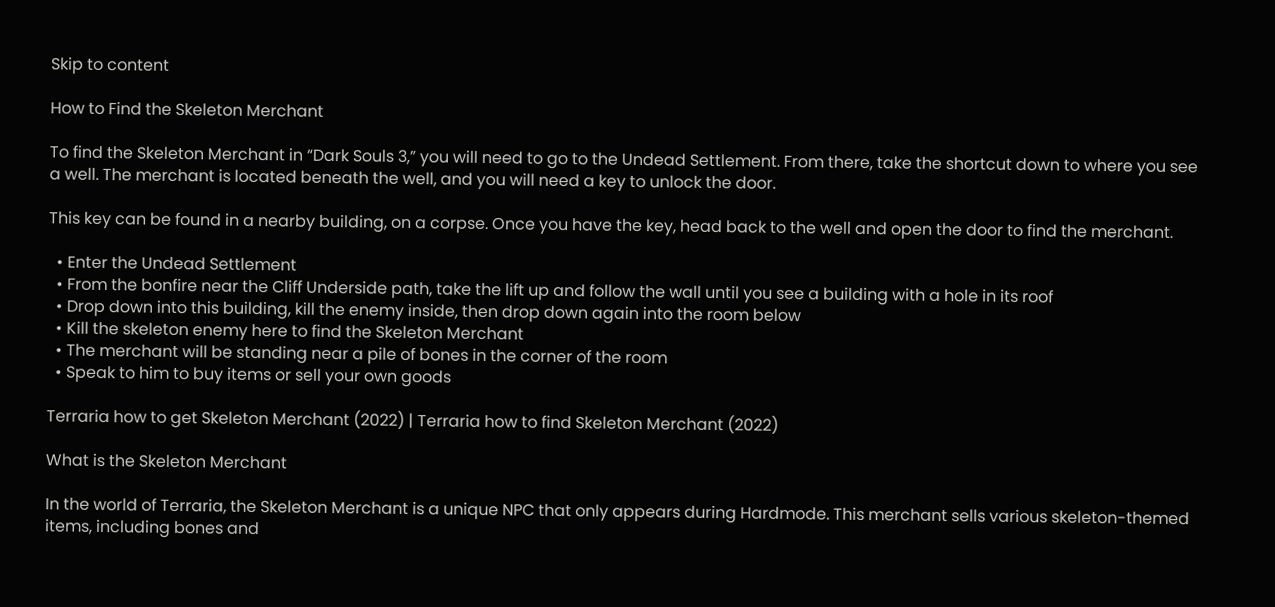Skip to content

How to Find the Skeleton Merchant

To find the Skeleton Merchant in “Dark Souls 3,” you will need to go to the Undead Settlement. From there, take the shortcut down to where you see a well. The merchant is located beneath the well, and you will need a key to unlock the door.

This key can be found in a nearby building, on a corpse. Once you have the key, head back to the well and open the door to find the merchant.

  • Enter the Undead Settlement
  • From the bonfire near the Cliff Underside path, take the lift up and follow the wall until you see a building with a hole in its roof
  • Drop down into this building, kill the enemy inside, then drop down again into the room below
  • Kill the skeleton enemy here to find the Skeleton Merchant
  • The merchant will be standing near a pile of bones in the corner of the room
  • Speak to him to buy items or sell your own goods

Terraria how to get Skeleton Merchant (2022) | Terraria how to find Skeleton Merchant (2022)

What is the Skeleton Merchant

In the world of Terraria, the Skeleton Merchant is a unique NPC that only appears during Hardmode. This merchant sells various skeleton-themed items, including bones and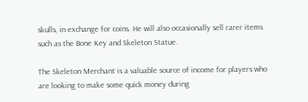skulls, in exchange for coins. He will also occasionally sell rarer items such as the Bone Key and Skeleton Statue.

The Skeleton Merchant is a valuable source of income for players who are looking to make some quick money during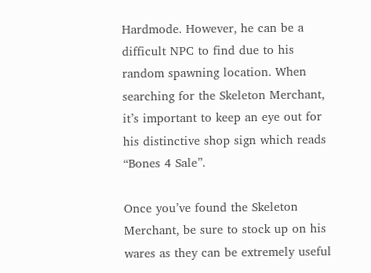Hardmode. However, he can be a difficult NPC to find due to his random spawning location. When searching for the Skeleton Merchant, it’s important to keep an eye out for his distinctive shop sign which reads “Bones 4 Sale”.

Once you’ve found the Skeleton Merchant, be sure to stock up on his wares as they can be extremely useful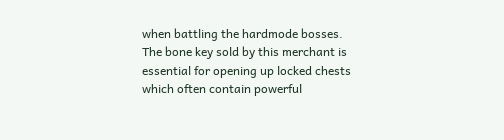when battling the hardmode bosses. The bone key sold by this merchant is essential for opening up locked chests which often contain powerful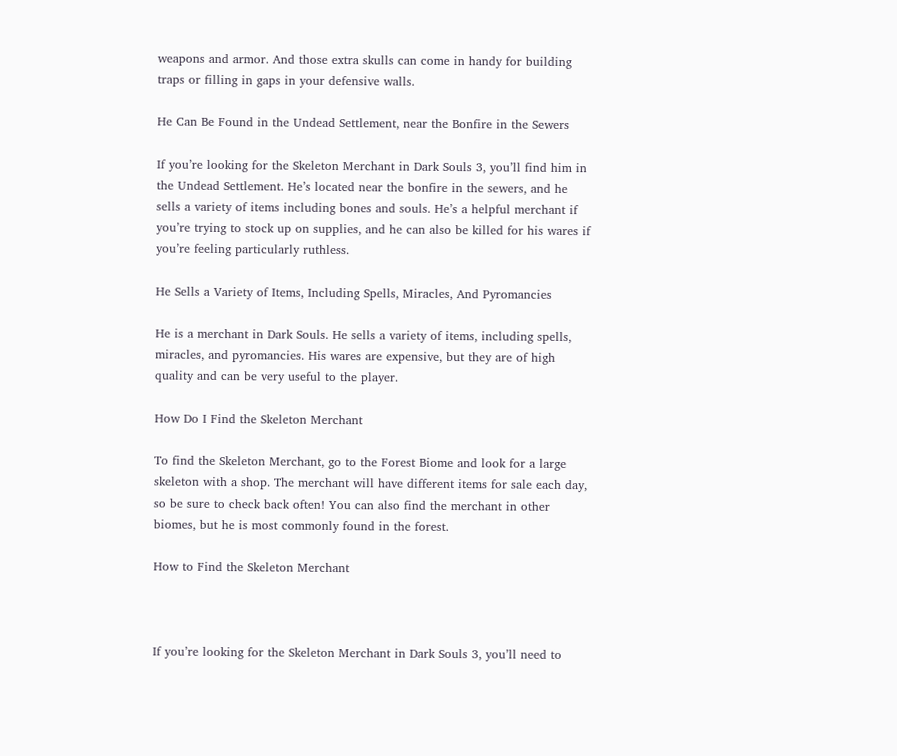weapons and armor. And those extra skulls can come in handy for building traps or filling in gaps in your defensive walls.

He Can Be Found in the Undead Settlement, near the Bonfire in the Sewers

If you’re looking for the Skeleton Merchant in Dark Souls 3, you’ll find him in the Undead Settlement. He’s located near the bonfire in the sewers, and he sells a variety of items including bones and souls. He’s a helpful merchant if you’re trying to stock up on supplies, and he can also be killed for his wares if you’re feeling particularly ruthless.

He Sells a Variety of Items, Including Spells, Miracles, And Pyromancies

He is a merchant in Dark Souls. He sells a variety of items, including spells, miracles, and pyromancies. His wares are expensive, but they are of high quality and can be very useful to the player.

How Do I Find the Skeleton Merchant

To find the Skeleton Merchant, go to the Forest Biome and look for a large skeleton with a shop. The merchant will have different items for sale each day, so be sure to check back often! You can also find the merchant in other biomes, but he is most commonly found in the forest.

How to Find the Skeleton Merchant



If you’re looking for the Skeleton Merchant in Dark Souls 3, you’ll need to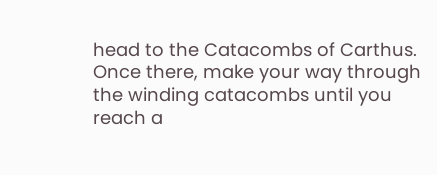head to the Catacombs of Carthus. Once there, make your way through the winding catacombs until you reach a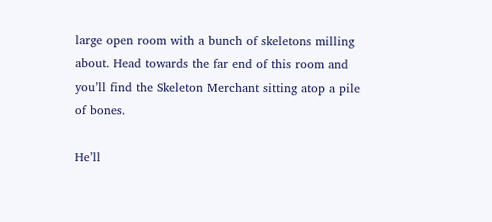large open room with a bunch of skeletons milling about. Head towards the far end of this room and you’ll find the Skeleton Merchant sitting atop a pile of bones.

He’ll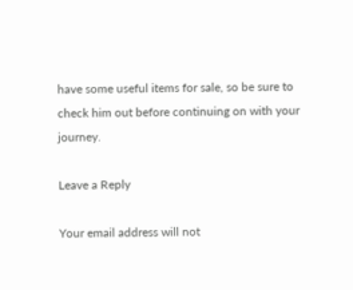have some useful items for sale, so be sure to check him out before continuing on with your journey.

Leave a Reply

Your email address will not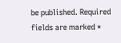be published. Required fields are marked *